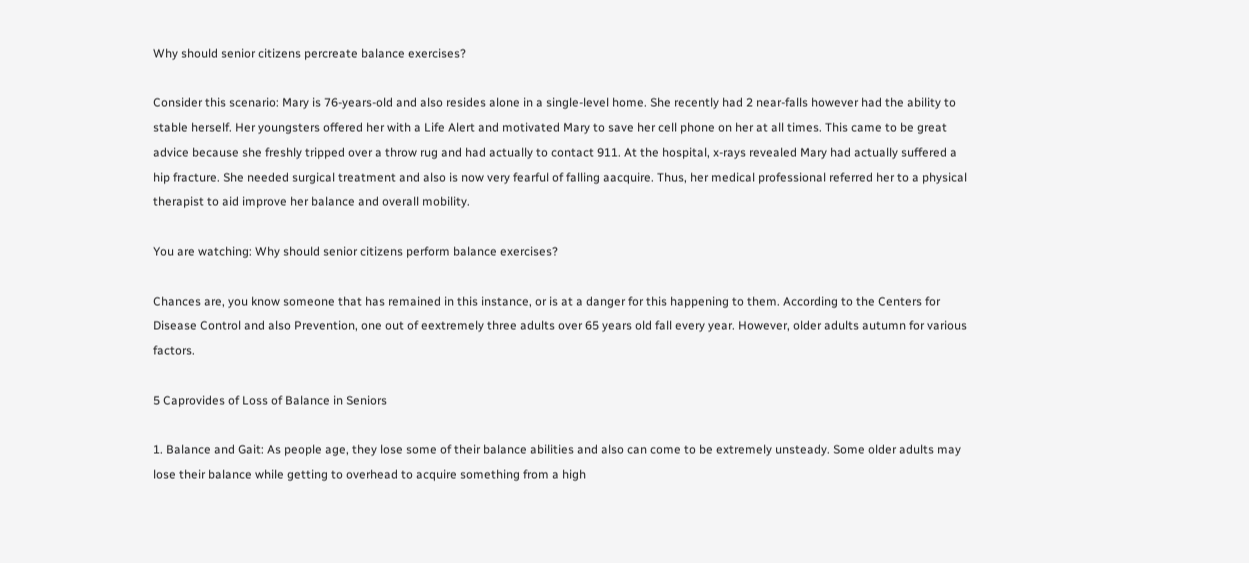Why should senior citizens percreate balance exercises?

Consider this scenario: Mary is 76-years-old and also resides alone in a single-level home. She recently had 2 near-falls however had the ability to stable herself. Her youngsters offered her with a Life Alert and motivated Mary to save her cell phone on her at all times. This came to be great advice because she freshly tripped over a throw rug and had actually to contact 911. At the hospital, x-rays revealed Mary had actually suffered a hip fracture. She needed surgical treatment and also is now very fearful of falling aacquire. Thus, her medical professional referred her to a physical therapist to aid improve her balance and overall mobility.

You are watching: Why should senior citizens perform balance exercises?

Chances are, you know someone that has remained in this instance, or is at a danger for this happening to them. According to the Centers for Disease Control and also Prevention, one out of eextremely three adults over 65 years old fall every year. However, older adults autumn for various factors.

5 Caprovides of Loss of Balance in Seniors

1. Balance and Gait: As people age, they lose some of their balance abilities and also can come to be extremely unsteady. Some older adults may lose their balance while getting to overhead to acquire something from a high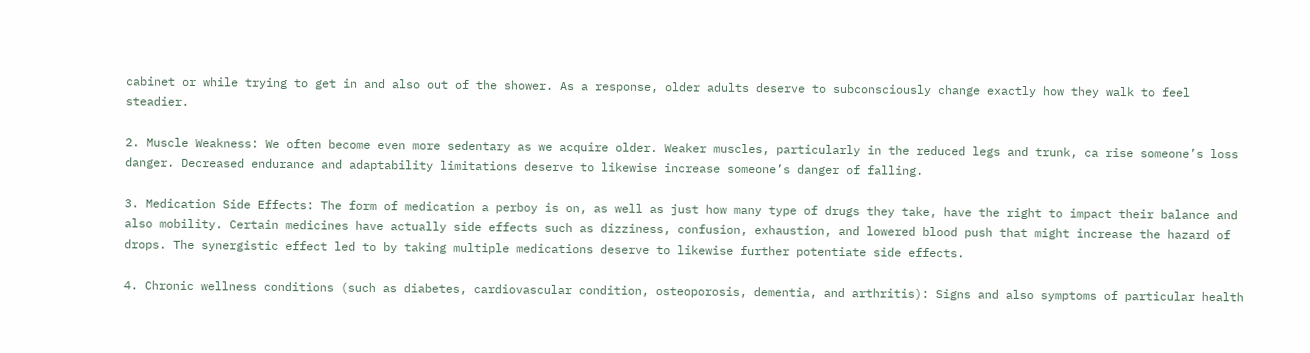cabinet or while trying to get in and also out of the shower. As a response, older adults deserve to subconsciously change exactly how they walk to feel steadier.

2. Muscle Weakness: We often become even more sedentary as we acquire older. Weaker muscles, particularly in the reduced legs and trunk, ca rise someone’s loss danger. Decreased endurance and adaptability limitations deserve to likewise increase someone’s danger of falling.

3. Medication Side Effects: The form of medication a perboy is on, as well as just how many type of drugs they take, have the right to impact their balance and also mobility. Certain medicines have actually side effects such as dizziness, confusion, exhaustion, and lowered blood push that might increase the hazard of drops. The synergistic effect led to by taking multiple medications deserve to likewise further potentiate side effects.

4. Chronic wellness conditions (such as diabetes, cardiovascular condition, osteoporosis, dementia, and arthritis): Signs and also symptoms of particular health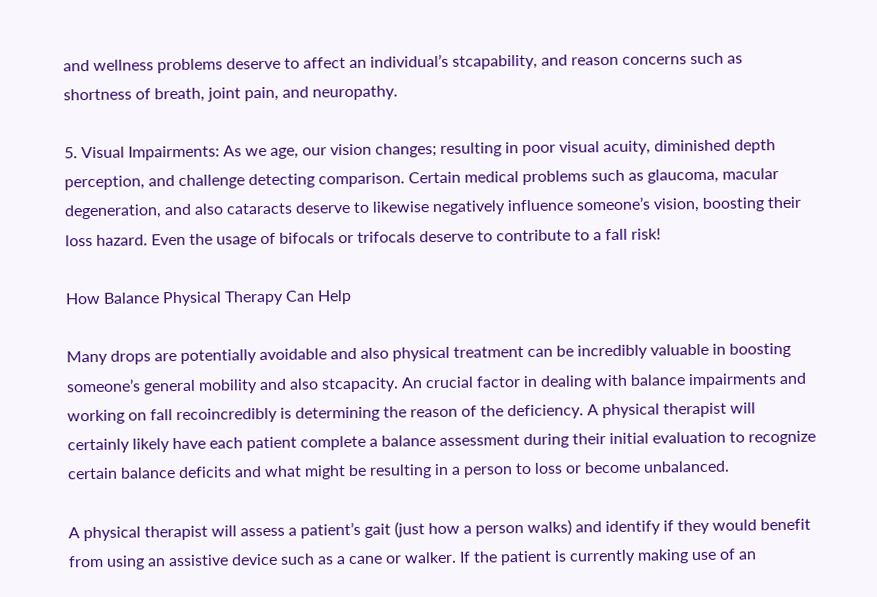and wellness problems deserve to affect an individual’s stcapability, and reason concerns such as shortness of breath, joint pain, and neuropathy.

5. Visual Impairments: As we age, our vision changes; resulting in poor visual acuity, diminished depth perception, and challenge detecting comparison. Certain medical problems such as glaucoma, macular degeneration, and also cataracts deserve to likewise negatively influence someone’s vision, boosting their loss hazard. Even the usage of bifocals or trifocals deserve to contribute to a fall risk!

How Balance Physical Therapy Can Help

Many drops are potentially avoidable and also physical treatment can be incredibly valuable in boosting someone’s general mobility and also stcapacity. An crucial factor in dealing with balance impairments and working on fall recoincredibly is determining the reason of the deficiency. A physical therapist will certainly likely have each patient complete a balance assessment during their initial evaluation to recognize certain balance deficits and what might be resulting in a person to loss or become unbalanced.

A physical therapist will assess a patient’s gait (just how a person walks) and identify if they would benefit from using an assistive device such as a cane or walker. If the patient is currently making use of an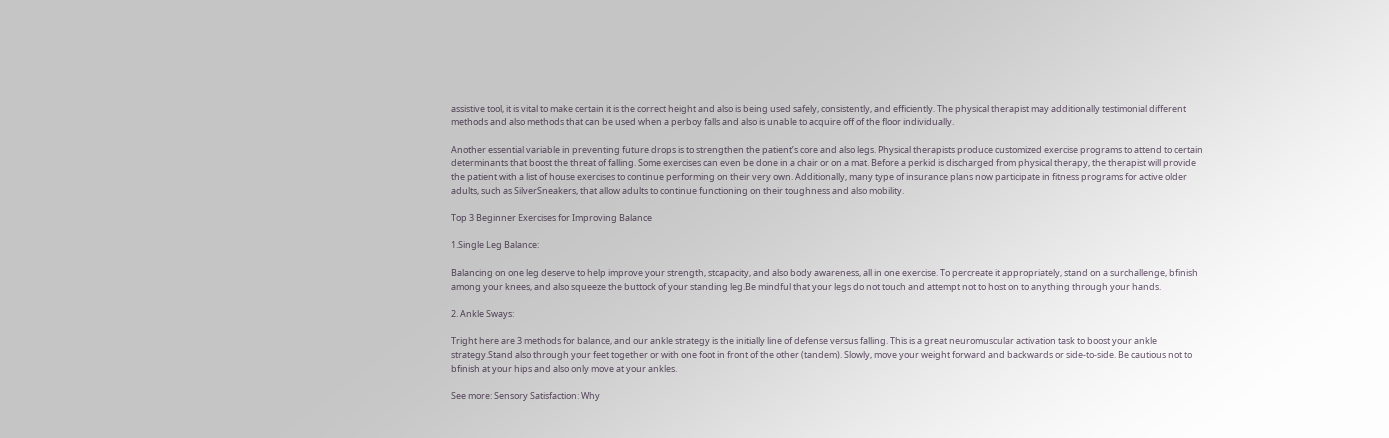assistive tool, it is vital to make certain it is the correct height and also is being used safely, consistently, and efficiently. The physical therapist may additionally testimonial different methods and also methods that can be used when a perboy falls and also is unable to acquire off of the floor individually.

Another essential variable in preventing future drops is to strengthen the patient’s core and also legs. Physical therapists produce customized exercise programs to attend to certain determinants that boost the threat of falling. Some exercises can even be done in a chair or on a mat. Before a perkid is discharged from physical therapy, the therapist will provide the patient with a list of house exercises to continue performing on their very own. Additionally, many type of insurance plans now participate in fitness programs for active older adults, such as SilverSneakers, that allow adults to continue functioning on their toughness and also mobility.

Top 3 Beginner Exercises for Improving Balance

1.Single Leg Balance:

Balancing on one leg deserve to help improve your strength, stcapacity, and also body awareness, all in one exercise. To percreate it appropriately, stand on a surchallenge, bfinish among your knees, and also squeeze the buttock of your standing leg.Be mindful that your legs do not touch and attempt not to host on to anything through your hands.

2. Ankle Sways:

Tright here are 3 methods for balance, and our ankle strategy is the initially line of defense versus falling. This is a great neuromuscular activation task to boost your ankle strategy.Stand also through your feet together or with one foot in front of the other (tandem). Slowly, move your weight forward and backwards or side‐to‐side. Be cautious not to bfinish at your hips and also only move at your ankles.

See more: Sensory Satisfaction: Why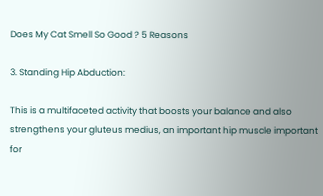Does My Cat Smell So Good ? 5 Reasons

3. Standing Hip Abduction:

This is a multifaceted activity that boosts your balance and also strengthens your gluteus medius, an important hip muscle important for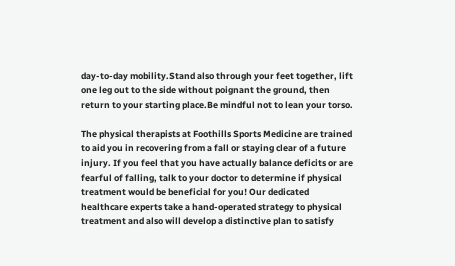day-to-day mobility.Stand also through your feet together, lift one leg out to the side without poignant the ground, then return to your starting place.Be mindful not to lean your torso.

The physical therapists at Foothills Sports Medicine are trained to aid you in recovering from a fall or staying clear of a future injury. If you feel that you have actually balance deficits or are fearful of falling, talk to your doctor to determine if physical treatment would be beneficial for you! Our dedicated healthcare experts take a hand-operated strategy to physical treatment and also will develop a distinctive plan to satisfy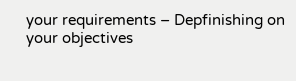your requirements – Depfinishing on your objectives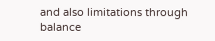and also limitations through balance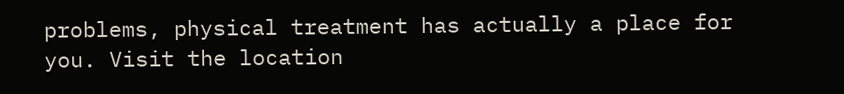problems, physical treatment has actually a place for you. Visit the location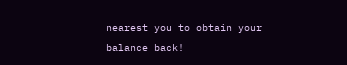nearest you to obtain your balance back!